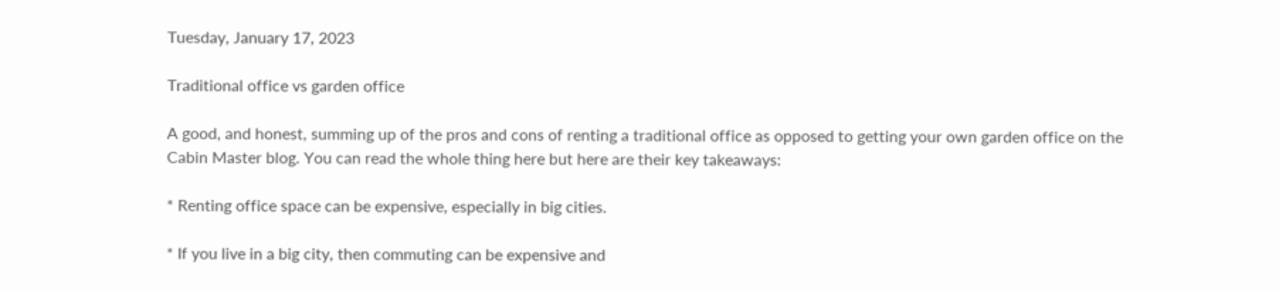Tuesday, January 17, 2023

Traditional office vs garden office

A good, and honest, summing up of the pros and cons of renting a traditional office as opposed to getting your own garden office on the Cabin Master blog. You can read the whole thing here but here are their key takeaways:

* Renting office space can be expensive, especially in big cities.

* If you live in a big city, then commuting can be expensive and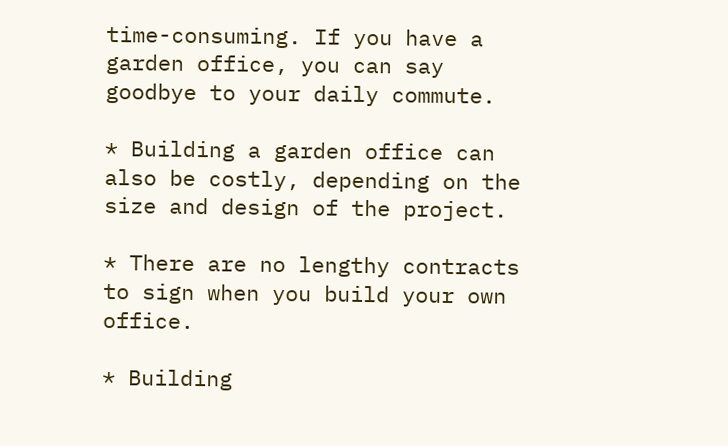time-consuming. If you have a garden office, you can say goodbye to your daily commute.

* Building a garden office can also be costly, depending on the size and design of the project.

* There are no lengthy contracts to sign when you build your own office.

* Building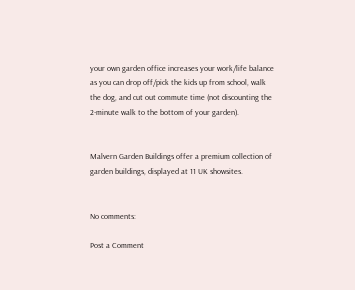your own garden office increases your work/life balance as you can drop off/pick the kids up from school, walk the dog, and cut out commute time (not discounting the 2-minute walk to the bottom of your garden).


Malvern Garden Buildings offer a premium collection of garden buildings, displayed at 11 UK showsites.


No comments:

Post a Comment